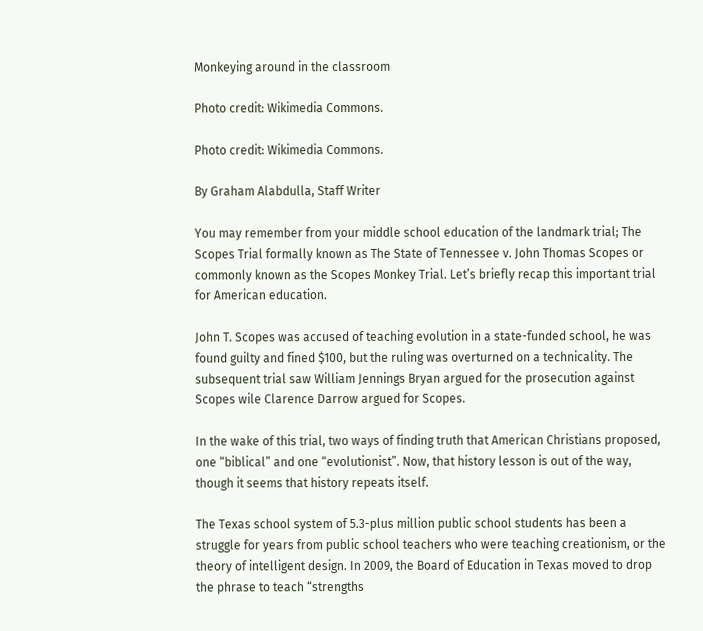Monkeying around in the classroom

Photo credit: Wikimedia Commons.

Photo credit: Wikimedia Commons.

By Graham Alabdulla, Staff Writer

You may remember from your middle school education of the landmark trial; The Scopes Trial formally known as The State of Tennessee v. John Thomas Scopes or commonly known as the Scopes Monkey Trial. Let’s briefly recap this important trial for American education.

John T. Scopes was accused of teaching evolution in a state-funded school, he was found guilty and fined $100, but the ruling was overturned on a technicality. The subsequent trial saw William Jennings Bryan argued for the prosecution against Scopes wile Clarence Darrow argued for Scopes.

In the wake of this trial, two ways of finding truth that American Christians proposed, one “biblical” and one “evolutionist”. Now, that history lesson is out of the way, though it seems that history repeats itself.

The Texas school system of 5.3-plus million public school students has been a struggle for years from public school teachers who were teaching creationism, or the theory of intelligent design. In 2009, the Board of Education in Texas moved to drop the phrase to teach “strengths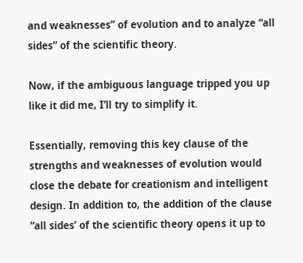and weaknesses” of evolution and to analyze “all sides” of the scientific theory.

Now, if the ambiguous language tripped you up like it did me, I’ll try to simplify it.

Essentially, removing this key clause of the strengths and weaknesses of evolution would close the debate for creationism and intelligent design. In addition to, the addition of the clause “all sides’ of the scientific theory opens it up to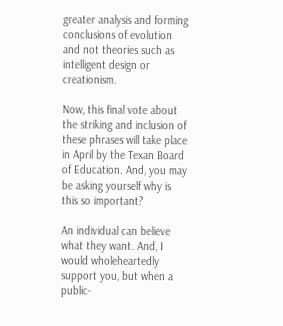greater analysis and forming conclusions of evolution and not theories such as intelligent design or creationism.

Now, this final vote about the striking and inclusion of these phrases will take place in April by the Texan Board of Education. And, you may be asking yourself why is this so important?

An individual can believe what they want. And, I would wholeheartedly support you, but when a public-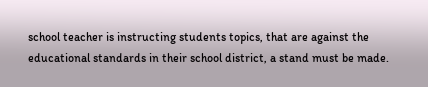school teacher is instructing students topics, that are against the educational standards in their school district, a stand must be made.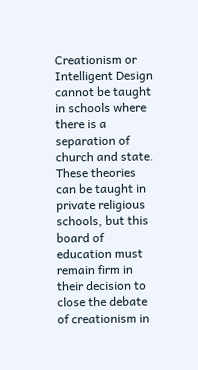Creationism or Intelligent Design cannot be taught in schools where there is a separation of church and state. These theories can be taught in private religious schools, but this board of education must remain firm in their decision to close the debate of creationism in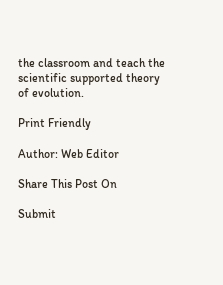the classroom and teach the scientific supported theory of evolution.

Print Friendly

Author: Web Editor

Share This Post On

Submit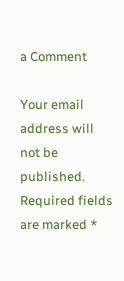a Comment

Your email address will not be published. Required fields are marked *